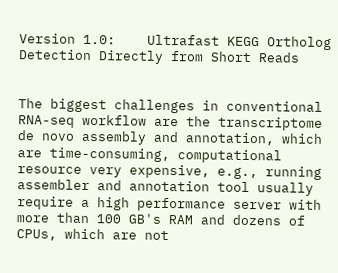Version 1.0:    Ultrafast KEGG Ortholog Detection Directly from Short Reads


The biggest challenges in conventional RNA-seq workflow are the transcriptome de novo assembly and annotation, which are time-consuming, computational resource very expensive, e.g., running assembler and annotation tool usually require a high performance server with more than 100 GB's RAM and dozens of CPUs, which are not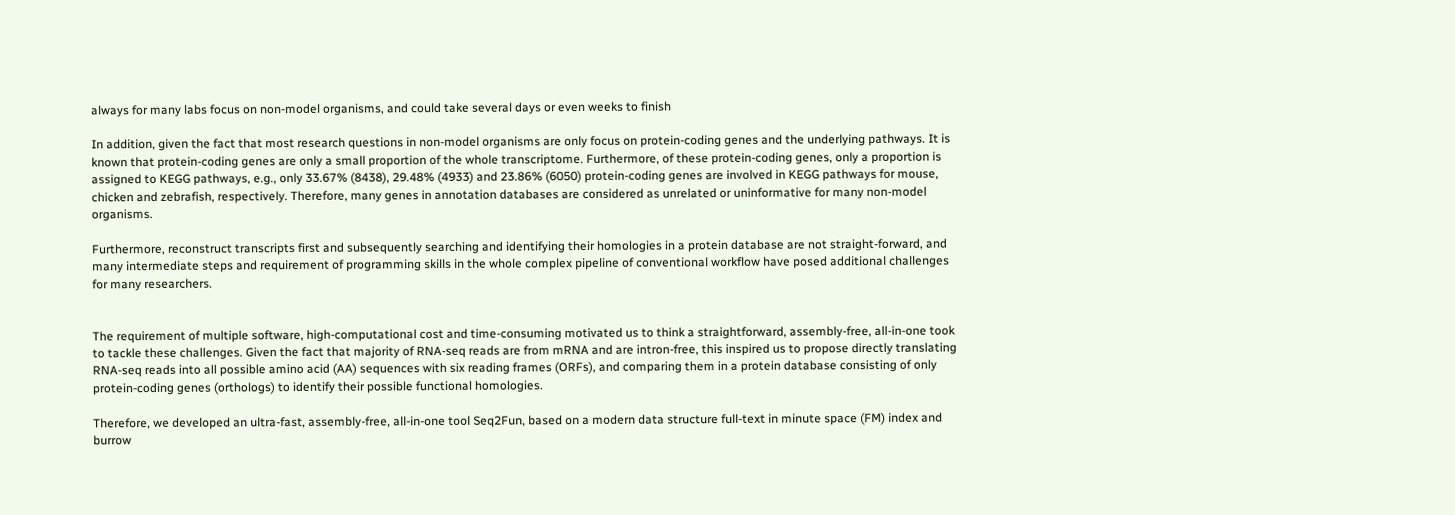always for many labs focus on non-model organisms, and could take several days or even weeks to finish

In addition, given the fact that most research questions in non-model organisms are only focus on protein-coding genes and the underlying pathways. It is known that protein-coding genes are only a small proportion of the whole transcriptome. Furthermore, of these protein-coding genes, only a proportion is assigned to KEGG pathways, e.g., only 33.67% (8438), 29.48% (4933) and 23.86% (6050) protein-coding genes are involved in KEGG pathways for mouse, chicken and zebrafish, respectively. Therefore, many genes in annotation databases are considered as unrelated or uninformative for many non-model organisms.

Furthermore, reconstruct transcripts first and subsequently searching and identifying their homologies in a protein database are not straight-forward, and many intermediate steps and requirement of programming skills in the whole complex pipeline of conventional workflow have posed additional challenges for many researchers.


The requirement of multiple software, high-computational cost and time-consuming motivated us to think a straightforward, assembly-free, all-in-one took to tackle these challenges. Given the fact that majority of RNA-seq reads are from mRNA and are intron-free, this inspired us to propose directly translating RNA-seq reads into all possible amino acid (AA) sequences with six reading frames (ORFs), and comparing them in a protein database consisting of only protein-coding genes (orthologs) to identify their possible functional homologies.

Therefore, we developed an ultra-fast, assembly-free, all-in-one tool Seq2Fun, based on a modern data structure full-text in minute space (FM) index and burrow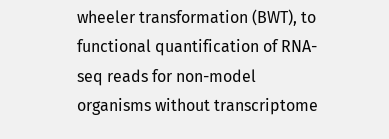wheeler transformation (BWT), to functional quantification of RNA-seq reads for non-model organisms without transcriptome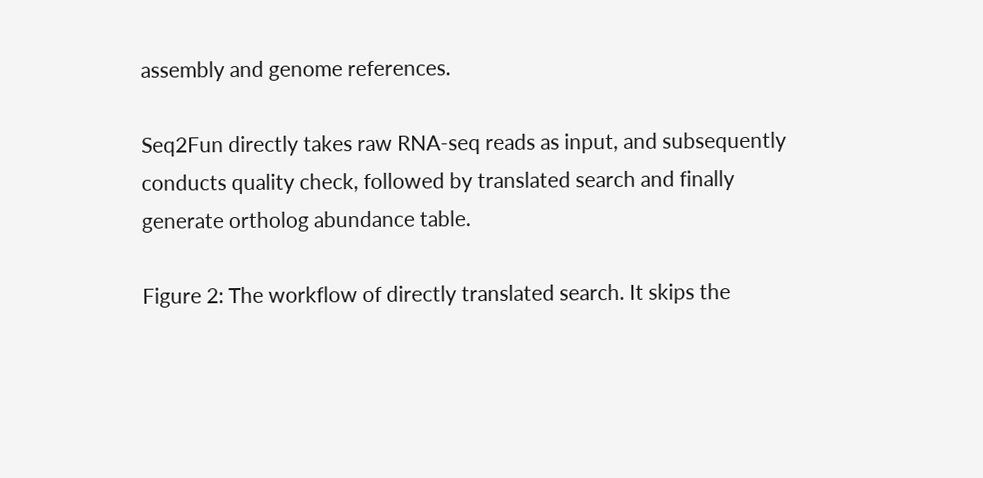assembly and genome references.

Seq2Fun directly takes raw RNA-seq reads as input, and subsequently conducts quality check, followed by translated search and finally generate ortholog abundance table.

Figure 2: The workflow of directly translated search. It skips the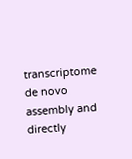transcriptome de novo assembly and directly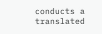conducts a translated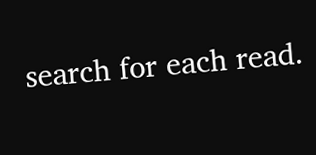search for each read.